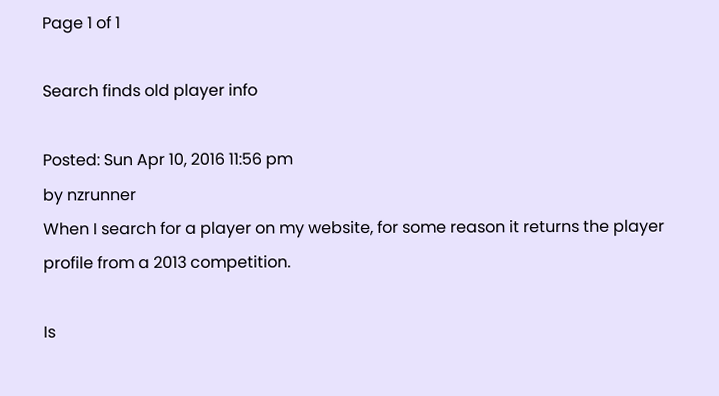Page 1 of 1

Search finds old player info

Posted: Sun Apr 10, 2016 11:56 pm
by nzrunner
When I search for a player on my website, for some reason it returns the player profile from a 2013 competition.

Is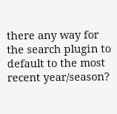there any way for the search plugin to default to the most recent year/season?